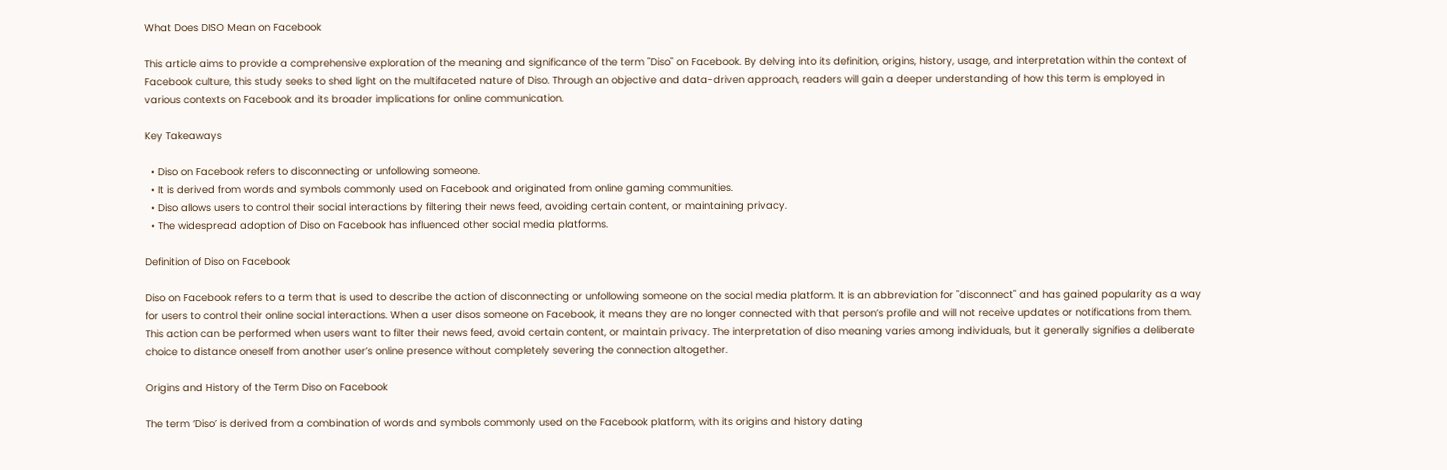What Does DISO Mean on Facebook

This article aims to provide a comprehensive exploration of the meaning and significance of the term "Diso" on Facebook. By delving into its definition, origins, history, usage, and interpretation within the context of Facebook culture, this study seeks to shed light on the multifaceted nature of Diso. Through an objective and data-driven approach, readers will gain a deeper understanding of how this term is employed in various contexts on Facebook and its broader implications for online communication.

Key Takeaways

  • Diso on Facebook refers to disconnecting or unfollowing someone.
  • It is derived from words and symbols commonly used on Facebook and originated from online gaming communities.
  • Diso allows users to control their social interactions by filtering their news feed, avoiding certain content, or maintaining privacy.
  • The widespread adoption of Diso on Facebook has influenced other social media platforms.

Definition of Diso on Facebook

Diso on Facebook refers to a term that is used to describe the action of disconnecting or unfollowing someone on the social media platform. It is an abbreviation for "disconnect" and has gained popularity as a way for users to control their online social interactions. When a user disos someone on Facebook, it means they are no longer connected with that person’s profile and will not receive updates or notifications from them. This action can be performed when users want to filter their news feed, avoid certain content, or maintain privacy. The interpretation of diso meaning varies among individuals, but it generally signifies a deliberate choice to distance oneself from another user’s online presence without completely severing the connection altogether.

Origins and History of the Term Diso on Facebook

The term ‘Diso’ is derived from a combination of words and symbols commonly used on the Facebook platform, with its origins and history dating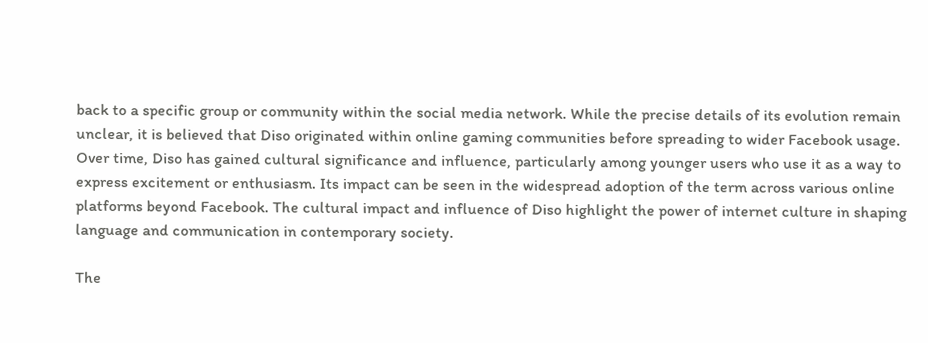back to a specific group or community within the social media network. While the precise details of its evolution remain unclear, it is believed that Diso originated within online gaming communities before spreading to wider Facebook usage. Over time, Diso has gained cultural significance and influence, particularly among younger users who use it as a way to express excitement or enthusiasm. Its impact can be seen in the widespread adoption of the term across various online platforms beyond Facebook. The cultural impact and influence of Diso highlight the power of internet culture in shaping language and communication in contemporary society.

The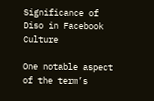Significance of Diso in Facebook Culture

One notable aspect of the term’s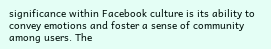significance within Facebook culture is its ability to convey emotions and foster a sense of community among users. The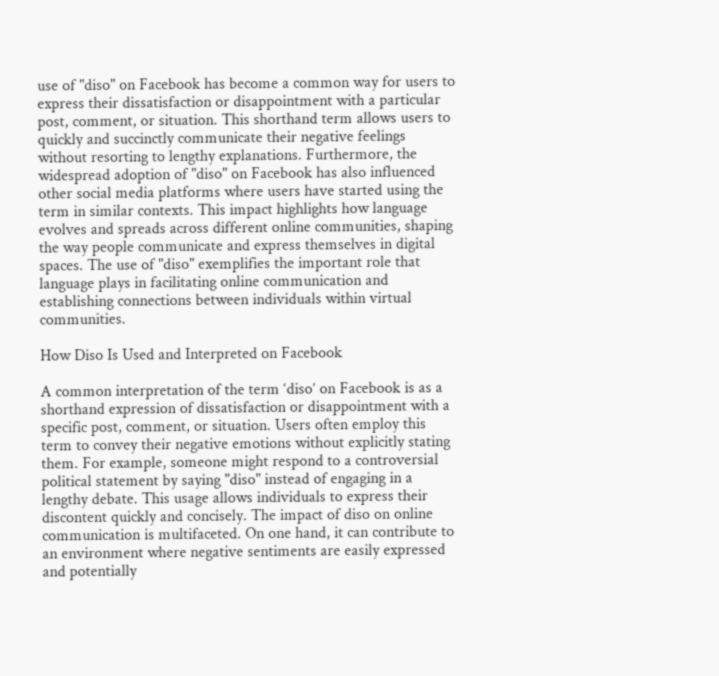use of "diso" on Facebook has become a common way for users to express their dissatisfaction or disappointment with a particular post, comment, or situation. This shorthand term allows users to quickly and succinctly communicate their negative feelings without resorting to lengthy explanations. Furthermore, the widespread adoption of "diso" on Facebook has also influenced other social media platforms where users have started using the term in similar contexts. This impact highlights how language evolves and spreads across different online communities, shaping the way people communicate and express themselves in digital spaces. The use of "diso" exemplifies the important role that language plays in facilitating online communication and establishing connections between individuals within virtual communities.

How Diso Is Used and Interpreted on Facebook

A common interpretation of the term ‘diso’ on Facebook is as a shorthand expression of dissatisfaction or disappointment with a specific post, comment, or situation. Users often employ this term to convey their negative emotions without explicitly stating them. For example, someone might respond to a controversial political statement by saying "diso" instead of engaging in a lengthy debate. This usage allows individuals to express their discontent quickly and concisely. The impact of diso on online communication is multifaceted. On one hand, it can contribute to an environment where negative sentiments are easily expressed and potentially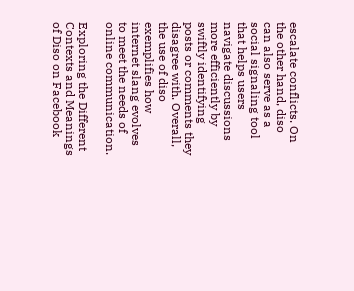escalate conflicts. On the other hand, diso can also serve as a social signaling tool that helps users navigate discussions more efficiently by swiftly identifying posts or comments they disagree with. Overall, the use of diso exemplifies how internet slang evolves to meet the needs of online communication.

Exploring the Different Contexts and Meanings of Diso on Facebook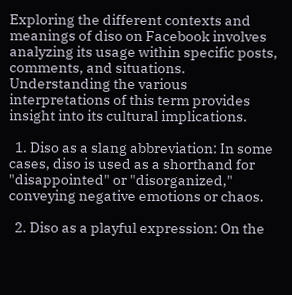Exploring the different contexts and meanings of diso on Facebook involves analyzing its usage within specific posts, comments, and situations. Understanding the various interpretations of this term provides insight into its cultural implications.

  1. Diso as a slang abbreviation: In some cases, diso is used as a shorthand for "disappointed" or "disorganized," conveying negative emotions or chaos.

  2. Diso as a playful expression: On the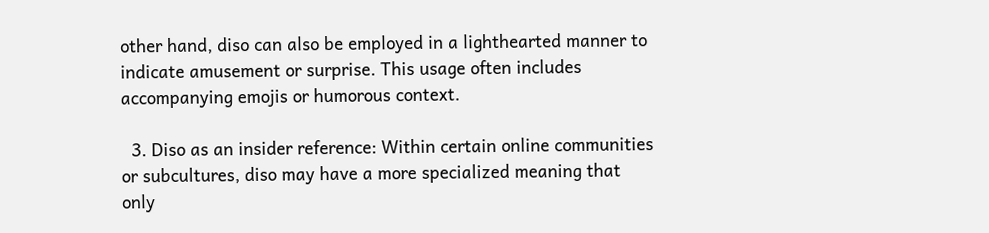other hand, diso can also be employed in a lighthearted manner to indicate amusement or surprise. This usage often includes accompanying emojis or humorous context.

  3. Diso as an insider reference: Within certain online communities or subcultures, diso may have a more specialized meaning that only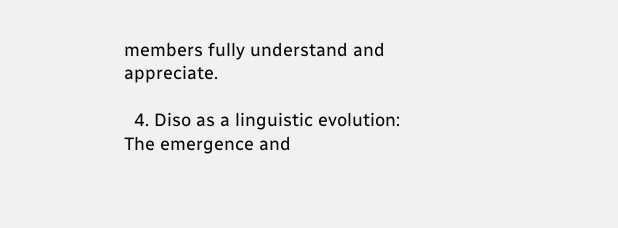members fully understand and appreciate.

  4. Diso as a linguistic evolution: The emergence and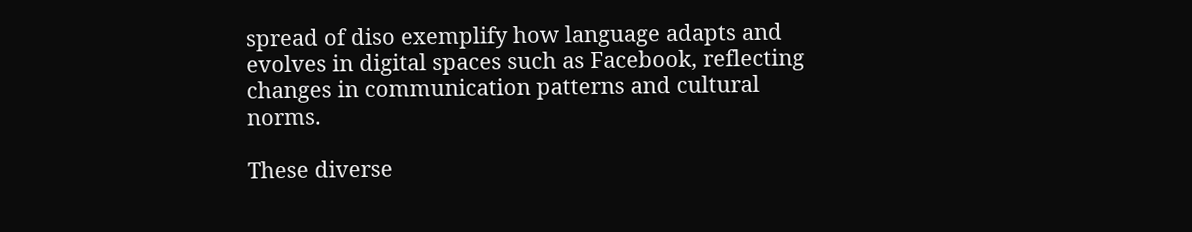spread of diso exemplify how language adapts and evolves in digital spaces such as Facebook, reflecting changes in communication patterns and cultural norms.

These diverse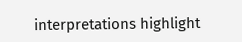interpretations highlight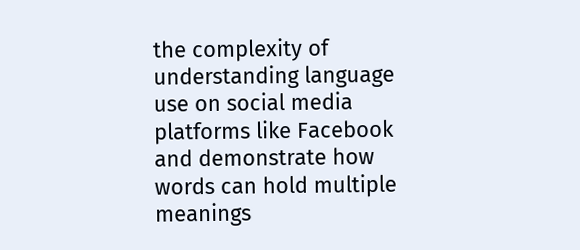the complexity of understanding language use on social media platforms like Facebook and demonstrate how words can hold multiple meanings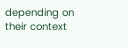depending on their context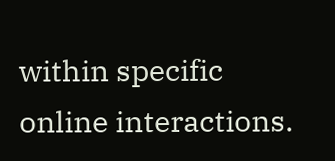within specific online interactions.